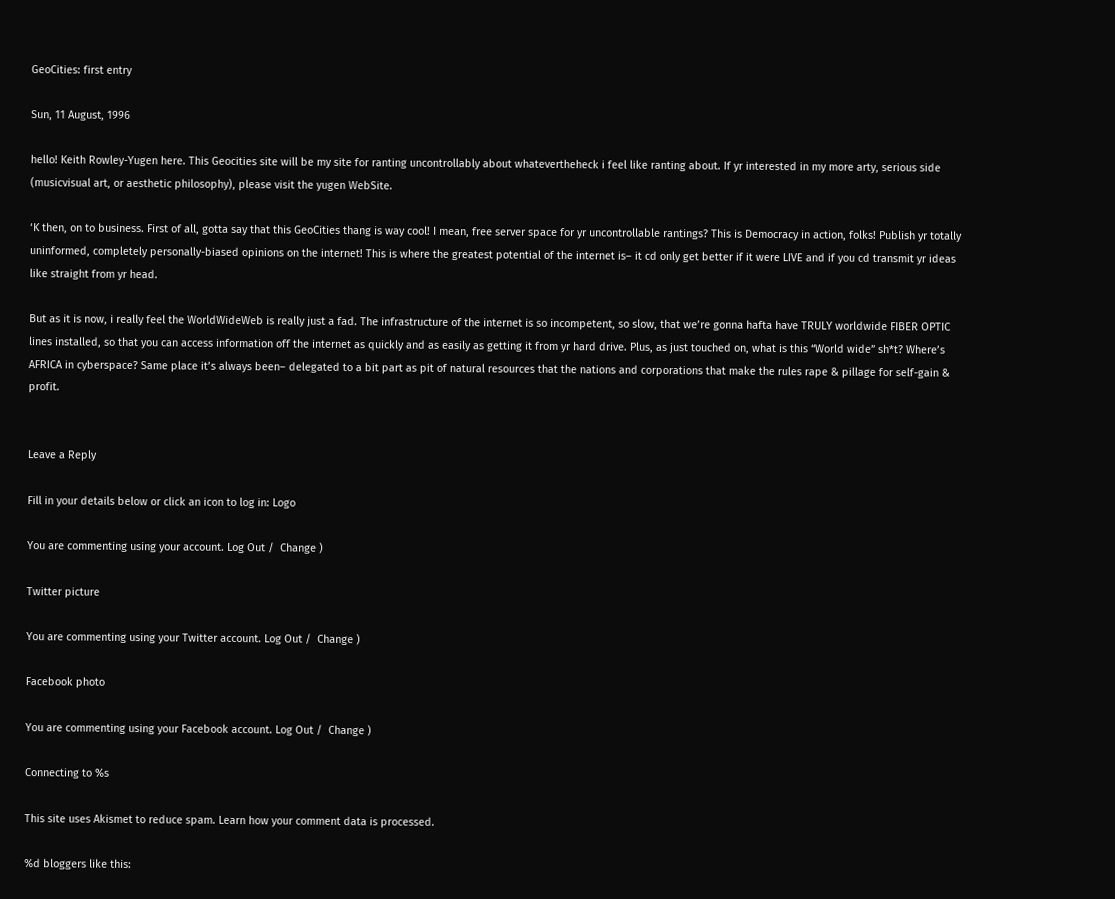GeoCities: first entry

Sun, 11 August, 1996

hello! Keith Rowley-Yugen here. This Geocities site will be my site for ranting uncontrollably about whatevertheheck i feel like ranting about. If yr interested in my more arty, serious side (musicvisual art, or aesthetic philosophy), please visit the yugen WebSite.

‘K then, on to business. First of all, gotta say that this GeoCities thang is way cool! I mean, free server space for yr uncontrollable rantings? This is Democracy in action, folks! Publish yr totally uninformed, completely personally-biased opinions on the internet! This is where the greatest potential of the internet is– it cd only get better if it were LIVE and if you cd transmit yr ideas like straight from yr head.

But as it is now, i really feel the WorldWideWeb is really just a fad. The infrastructure of the internet is so incompetent, so slow, that we’re gonna hafta have TRULY worldwide FIBER OPTIC lines installed, so that you can access information off the internet as quickly and as easily as getting it from yr hard drive. Plus, as just touched on, what is this “World wide” sh*t? Where’s AFRICA in cyberspace? Same place it’s always been– delegated to a bit part as pit of natural resources that the nations and corporations that make the rules rape & pillage for self-gain & profit.


Leave a Reply

Fill in your details below or click an icon to log in: Logo

You are commenting using your account. Log Out /  Change )

Twitter picture

You are commenting using your Twitter account. Log Out /  Change )

Facebook photo

You are commenting using your Facebook account. Log Out /  Change )

Connecting to %s

This site uses Akismet to reduce spam. Learn how your comment data is processed.

%d bloggers like this: